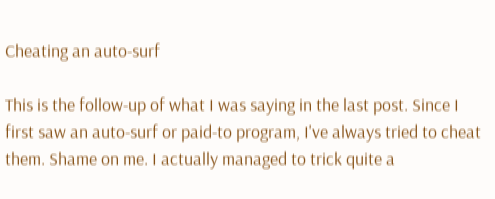Cheating an auto-surf

This is the follow-up of what I was saying in the last post. Since I first saw an auto-surf or paid-to program, I've always tried to cheat them. Shame on me. I actually managed to trick quite a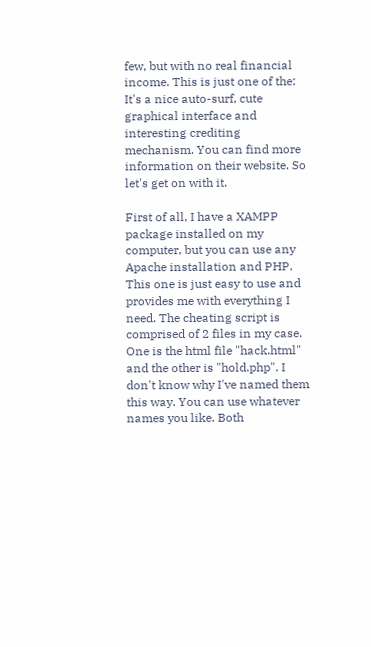few, but with no real financial income. This is just one of the: It's a nice auto-surf, cute graphical interface and interesting crediting mechanism. You can find more information on their website. So let's get on with it.

First of all, I have a XAMPP package installed on my computer, but you can use any Apache installation and PHP. This one is just easy to use and provides me with everything I need. The cheating script is comprised of 2 files in my case. One is the html file "hack.html" and the other is "hold.php". I don't know why I've named them this way. You can use whatever names you like. Both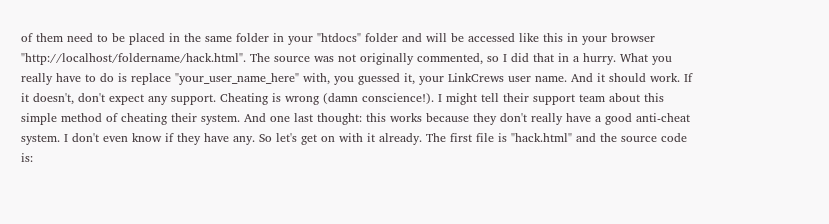of them need to be placed in the same folder in your "htdocs" folder and will be accessed like this in your browser "http://localhost/foldername/hack.html". The source was not originally commented, so I did that in a hurry. What you really have to do is replace "your_user_name_here" with, you guessed it, your LinkCrews user name. And it should work. If it doesn't, don't expect any support. Cheating is wrong (damn conscience!). I might tell their support team about this simple method of cheating their system. And one last thought: this works because they don't really have a good anti-cheat system. I don't even know if they have any. So let's get on with it already. The first file is "hack.html" and the source code is: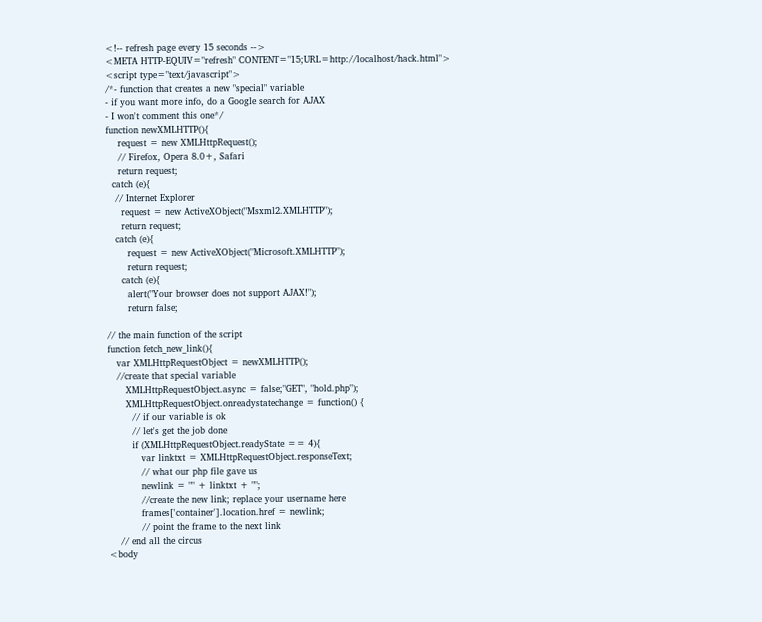<!-- refresh page every 15 seconds -->
<META HTTP-EQUIV="refresh" CONTENT="15;URL=http://localhost/hack.html">
<script type="text/javascript">
/*- function that creates a new "special" variable
- if you want more info, do a Google search for AJAX
- I won't comment this one*/
function newXMLHTTP(){
    request = new XMLHttpRequest();
    // Firefox, Opera 8.0+, Safari
    return request;
  catch (e){
   // Internet Explorer
     request = new ActiveXObject("Msxml2.XMLHTTP");
     return request;
   catch (e){
       request = new ActiveXObject("Microsoft.XMLHTTP");
       return request;
     catch (e){
       alert("Your browser does not support AJAX!");
       return false;

// the main function of the script
function fetch_new_link(){
   var XMLHttpRequestObject = newXMLHTTP();
   //create that special variable
      XMLHttpRequestObject.async = false;"GET", "hold.php");
      XMLHttpRequestObject.onreadystatechange = function() {
        // if our variable is ok
        // let's get the job done
        if (XMLHttpRequestObject.readyState == 4){
           var linktxt = XMLHttpRequestObject.responseText;
           // what our php file gave us
           newlink = "" + linktxt + "";
           //create the new link; replace your username here
           frames['container'].location.href = newlink;
           // point the frame to the next link
    // end all the circus
<body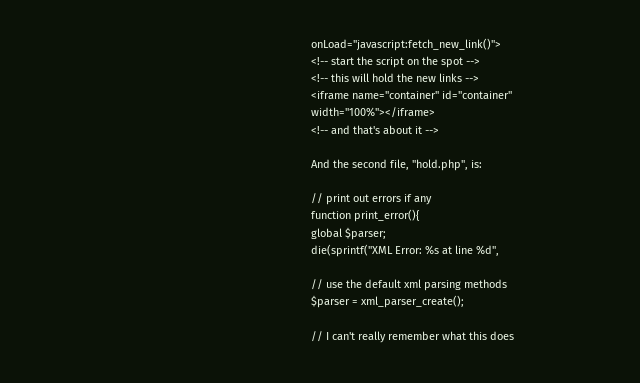onLoad="javascript:fetch_new_link()">
<!-- start the script on the spot -->
<!-- this will hold the new links -->
<iframe name="container" id="container" width="100%"></iframe>
<!-- and that's about it -->

And the second file, "hold.php", is:

// print out errors if any
function print_error(){
global $parser;
die(sprintf("XML Error: %s at line %d",

// use the default xml parsing methods
$parser = xml_parser_create();

// I can't really remember what this does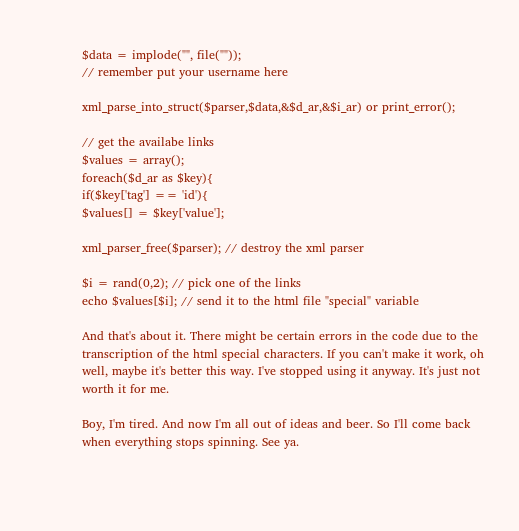$data = implode("", file(""));
// remember put your username here

xml_parse_into_struct($parser,$data,&$d_ar,&$i_ar) or print_error();

// get the availabe links
$values = array();
foreach($d_ar as $key){
if($key['tag'] == 'id'){
$values[] = $key['value'];

xml_parser_free($parser); // destroy the xml parser

$i = rand(0,2); // pick one of the links
echo $values[$i]; // send it to the html file "special" variable

And that's about it. There might be certain errors in the code due to the transcription of the html special characters. If you can't make it work, oh well, maybe it's better this way. I've stopped using it anyway. It's just not worth it for me.

Boy, I'm tired. And now I'm all out of ideas and beer. So I'll come back when everything stops spinning. See ya.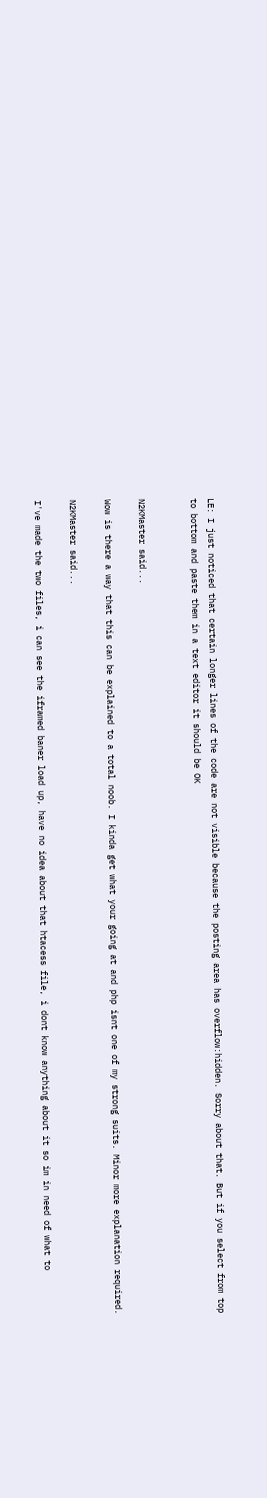LE: I just noticed that certain longer lines of the code are not visible because the posting area has overflow:hidden. Sorry about that. But if you select from top to bottom and paste them in a text editor it should be OK


N2KMaster said...

Wow is there a way that this can be explained to a total noob. I kinda get what your going at and php isnt one of my strong suits. Minor more explanation required.

N2KMaster said...

I've made the two files, i can see the iframed baner load up, have no idea about that htacess file, i dont know anything about it so im in need of what to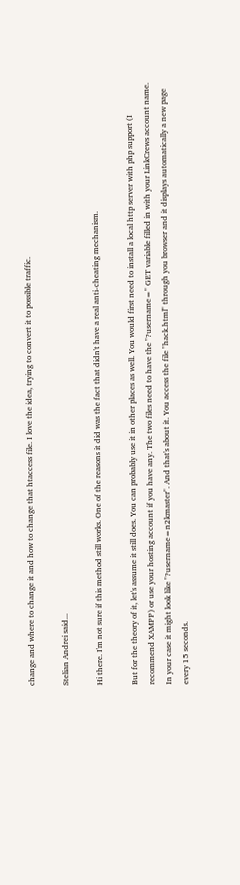change and where to change it and how to change that htaccess file. I love the idea, trying to convert it to possible traffic.

Stelian Andrei said...

Hi there. I'm not sure if this method still works. One of the reasons it did was the fact that didn't have a real anti-cheating mechanism.

But for the theory of it, let's assume it still does. You can probably use it in other places as well. You would first need to install a local http server with php support (I recommend XAMPP) or use your hosting account if you have any. The two files need to have the "?username=" GET variable filled in with your LinkCrews account name. In your case it might look like "?username=n2kmaster". And that's about it. You access the file "hack.html" through you browser and it displays automatically a new page every 15 seconds.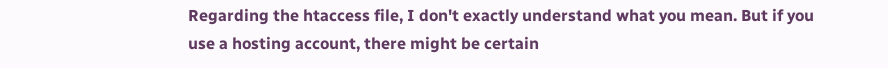Regarding the htaccess file, I don't exactly understand what you mean. But if you use a hosting account, there might be certain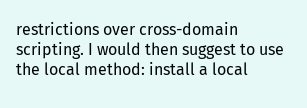restrictions over cross-domain scripting. I would then suggest to use the local method: install a local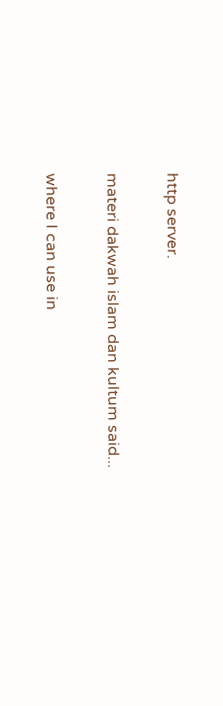http server.

materi dakwah islam dan kultum said...

where I can use in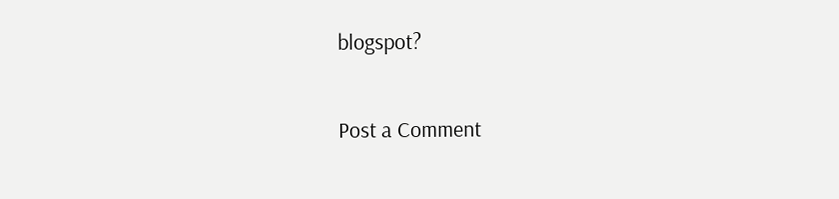blogspot?

Post a Comment